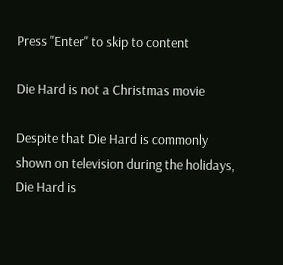Press "Enter" to skip to content

Die Hard is not a Christmas movie

Despite that Die Hard is commonly shown on television during the holidays, Die Hard is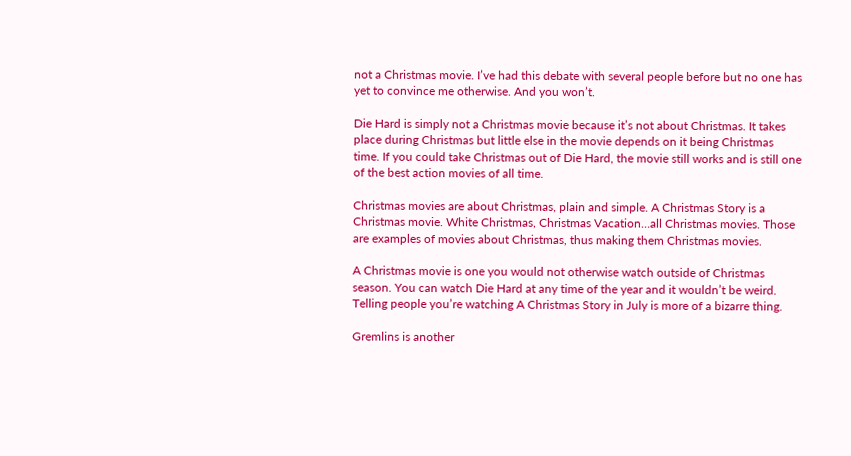not a Christmas movie. I’ve had this debate with several people before but no one has yet to convince me otherwise. And you won’t.

Die Hard is simply not a Christmas movie because it’s not about Christmas. It takes place during Christmas but little else in the movie depends on it being Christmas time. If you could take Christmas out of Die Hard, the movie still works and is still one of the best action movies of all time.

Christmas movies are about Christmas, plain and simple. A Christmas Story is a Christmas movie. White Christmas, Christmas Vacation…all Christmas movies. Those are examples of movies about Christmas, thus making them Christmas movies.

A Christmas movie is one you would not otherwise watch outside of Christmas season. You can watch Die Hard at any time of the year and it wouldn’t be weird. Telling people you’re watching A Christmas Story in July is more of a bizarre thing.

Gremlins is another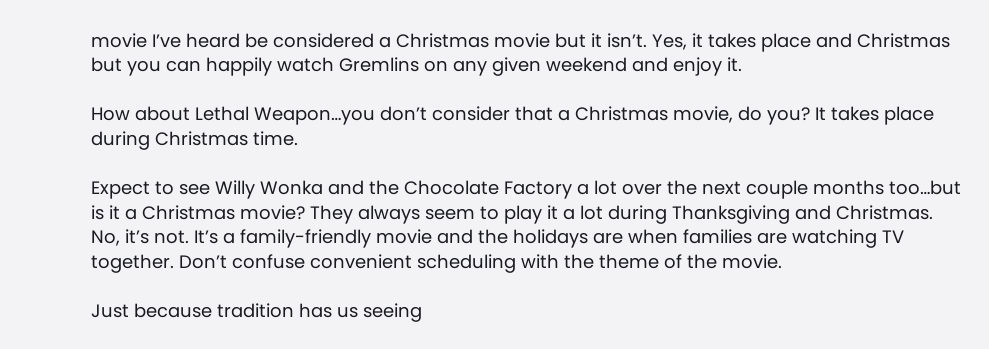movie I’ve heard be considered a Christmas movie but it isn’t. Yes, it takes place and Christmas but you can happily watch Gremlins on any given weekend and enjoy it.

How about Lethal Weapon…you don’t consider that a Christmas movie, do you? It takes place during Christmas time.

Expect to see Willy Wonka and the Chocolate Factory a lot over the next couple months too…but is it a Christmas movie? They always seem to play it a lot during Thanksgiving and Christmas. No, it’s not. It’s a family-friendly movie and the holidays are when families are watching TV together. Don’t confuse convenient scheduling with the theme of the movie.

Just because tradition has us seeing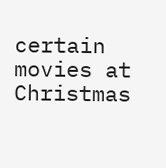certain movies at Christmas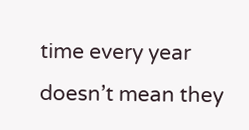time every year doesn’t mean they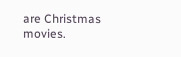are Christmas movies.